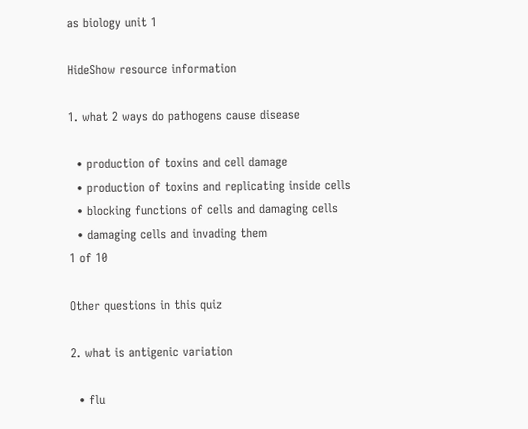as biology unit 1

HideShow resource information

1. what 2 ways do pathogens cause disease

  • production of toxins and cell damage
  • production of toxins and replicating inside cells
  • blocking functions of cells and damaging cells
  • damaging cells and invading them
1 of 10

Other questions in this quiz

2. what is antigenic variation

  • flu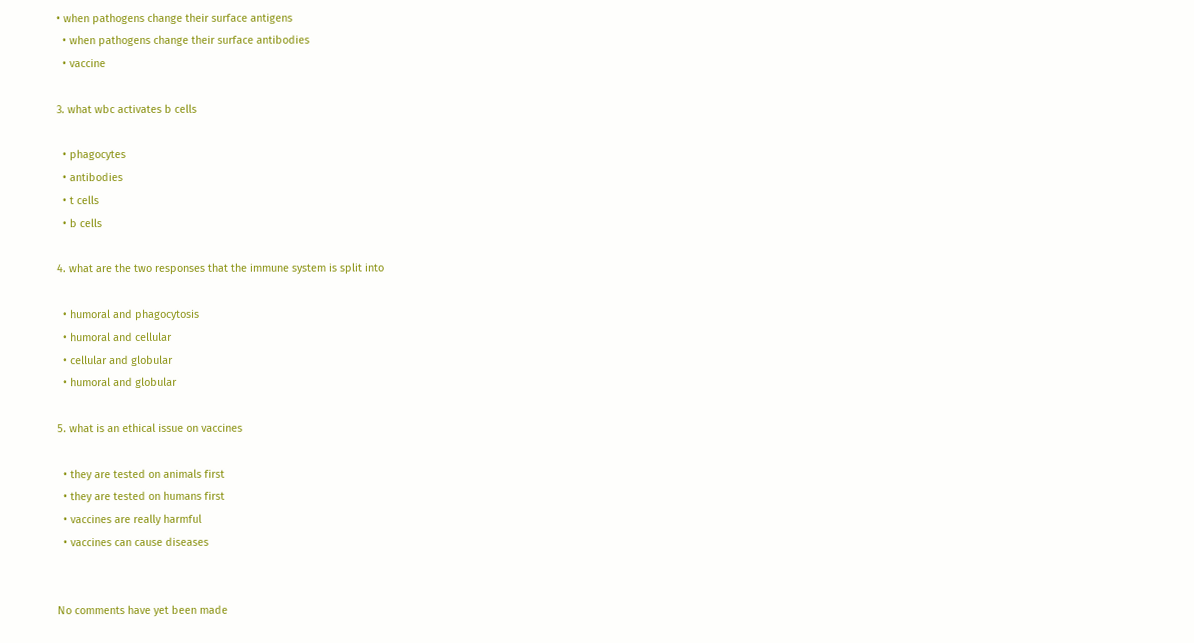• when pathogens change their surface antigens
  • when pathogens change their surface antibodies
  • vaccine

3. what wbc activates b cells

  • phagocytes
  • antibodies
  • t cells
  • b cells

4. what are the two responses that the immune system is split into

  • humoral and phagocytosis
  • humoral and cellular
  • cellular and globular
  • humoral and globular

5. what is an ethical issue on vaccines

  • they are tested on animals first
  • they are tested on humans first
  • vaccines are really harmful
  • vaccines can cause diseases


No comments have yet been made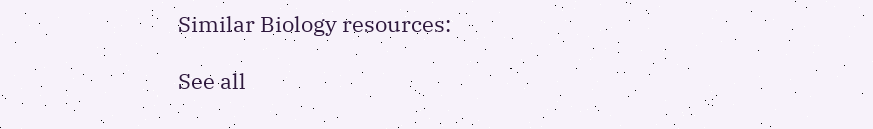Similar Biology resources:

See all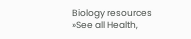Biology resources »See all Health,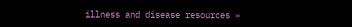illness and disease resources »